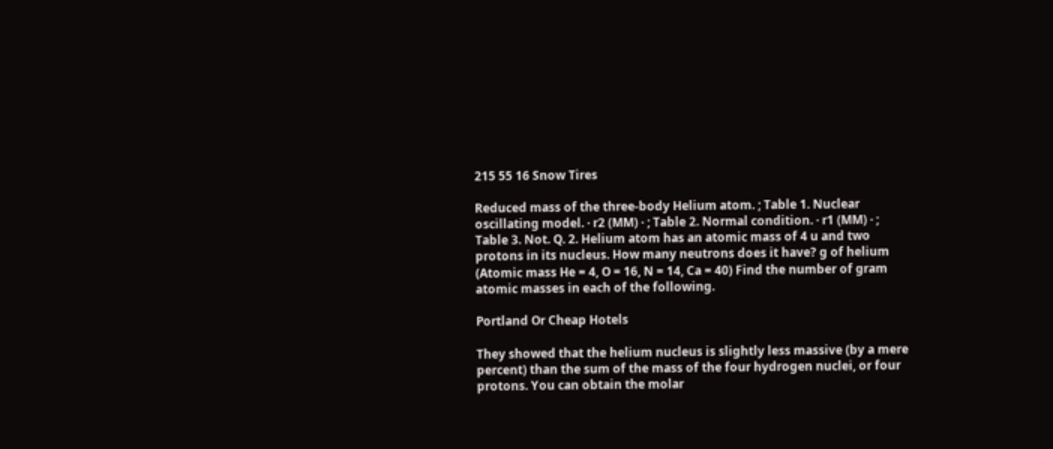215 55 16 Snow Tires

Reduced mass of the three-body Helium atom. ; Table 1. Nuclear oscillating model. · r2 (MM) · ; Table 2. Normal condition. · r1 (MM) · ; Table 3. Not. Q. 2. Helium atom has an atomic mass of 4 u and two protons in its nucleus. How many neutrons does it have? g of helium (Atomic mass He = 4, O = 16, N = 14, Ca = 40) Find the number of gram atomic masses in each of the following.

Portland Or Cheap Hotels

They showed that the helium nucleus is slightly less massive (by a mere percent) than the sum of the mass of the four hydrogen nuclei, or four protons. You can obtain the molar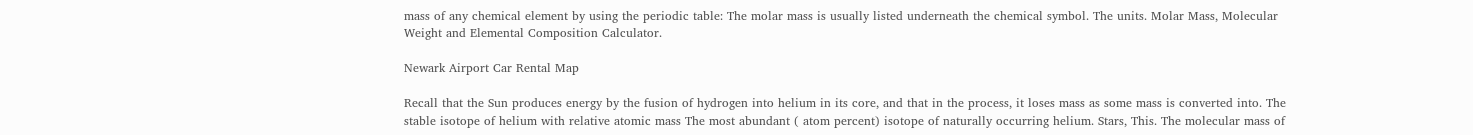mass of any chemical element by using the periodic table: The molar mass is usually listed underneath the chemical symbol. The units. Molar Mass, Molecular Weight and Elemental Composition Calculator.

Newark Airport Car Rental Map

Recall that the Sun produces energy by the fusion of hydrogen into helium in its core, and that in the process, it loses mass as some mass is converted into. The stable isotope of helium with relative atomic mass The most abundant ( atom percent) isotope of naturally occurring helium. Stars, This. The molecular mass of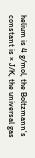helium is 4 g/mol, the Boltzmann's constant is × J/K, the universal gas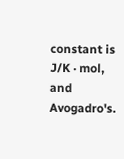constant is J/K · mol, and Avogadro's.